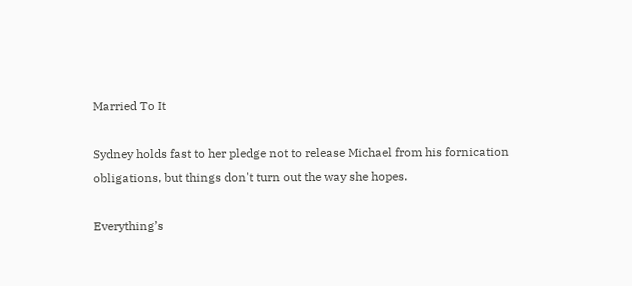Married To It

Sydney holds fast to her pledge not to release Michael from his fornication obligations, but things don't turn out the way she hopes.

Everything’s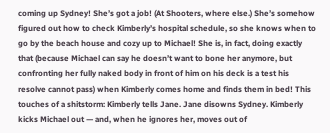coming up Sydney! She’s got a job! (At Shooters, where else.) She’s somehow figured out how to check Kimberly’s hospital schedule, so she knows when to go by the beach house and cozy up to Michael! She is, in fact, doing exactly that (because Michael can say he doesn’t want to bone her anymore, but confronting her fully naked body in front of him on his deck is a test his resolve cannot pass) when Kimberly comes home and finds them in bed! This touches of a shitstorm: Kimberly tells Jane. Jane disowns Sydney. Kimberly kicks Michael out — and, when he ignores her, moves out of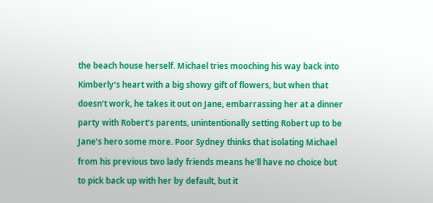the beach house herself. Michael tries mooching his way back into Kimberly’s heart with a big showy gift of flowers, but when that doesn’t work, he takes it out on Jane, embarrassing her at a dinner party with Robert’s parents, unintentionally setting Robert up to be Jane’s hero some more. Poor Sydney thinks that isolating Michael from his previous two lady friends means he’ll have no choice but to pick back up with her by default, but it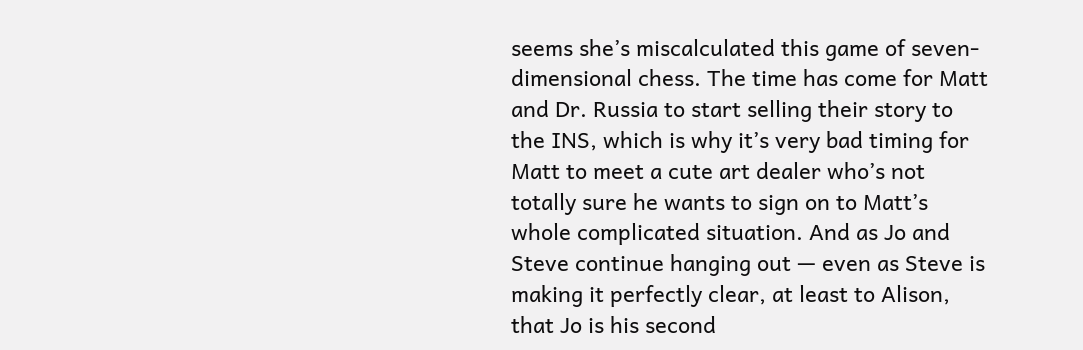seems she’s miscalculated this game of seven-dimensional chess. The time has come for Matt and Dr. Russia to start selling their story to the INS, which is why it’s very bad timing for Matt to meet a cute art dealer who’s not totally sure he wants to sign on to Matt’s whole complicated situation. And as Jo and Steve continue hanging out — even as Steve is making it perfectly clear, at least to Alison, that Jo is his second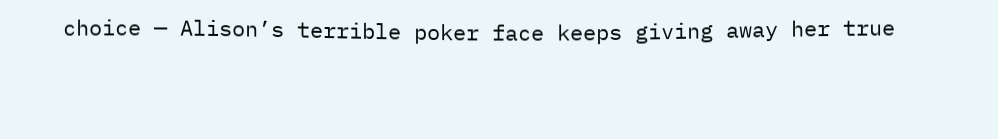choice — Alison’s terrible poker face keeps giving away her true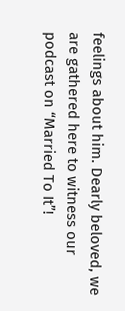feelings about him. Dearly beloved, we are gathered here to witness our podcast on “Married To It”!